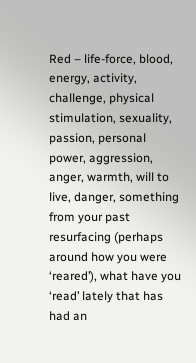Red – life-force, blood, energy, activity, challenge, physical stimulation, sexuality, passion, personal power, aggression, anger, warmth, will to live, danger, something from your past resurfacing (perhaps around how you were ‘reared’), what have you ‘read’ lately that has had an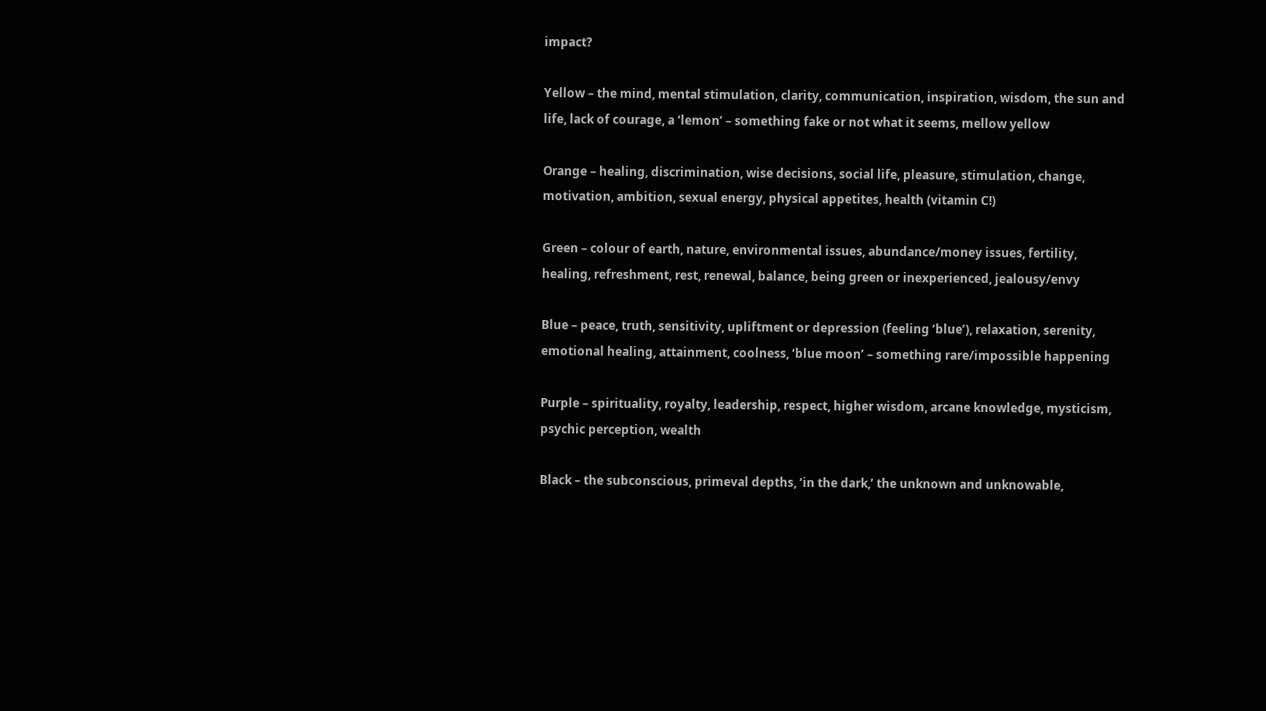impact?

Yellow – the mind, mental stimulation, clarity, communication, inspiration, wisdom, the sun and life, lack of courage, a ‘lemon’ – something fake or not what it seems, mellow yellow

Orange – healing, discrimination, wise decisions, social life, pleasure, stimulation, change, motivation, ambition, sexual energy, physical appetites, health (vitamin C!)

Green – colour of earth, nature, environmental issues, abundance/money issues, fertility, healing, refreshment, rest, renewal, balance, being green or inexperienced, jealousy/envy

Blue – peace, truth, sensitivity, upliftment or depression (feeling ‘blue’), relaxation, serenity, emotional healing, attainment, coolness, ‘blue moon’ – something rare/impossible happening

Purple – spirituality, royalty, leadership, respect, higher wisdom, arcane knowledge, mysticism, psychic perception, wealth

Black – the subconscious, primeval depths, ‘in the dark,’ the unknown and unknowable,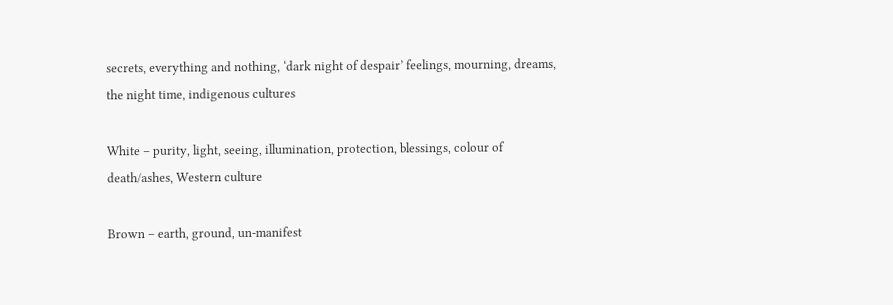secrets, everything and nothing, ‘dark night of despair’ feelings, mourning, dreams, the night time, indigenous cultures

White – purity, light, seeing, illumination, protection, blessings, colour of death/ashes, Western culture

Brown – earth, ground, un-manifest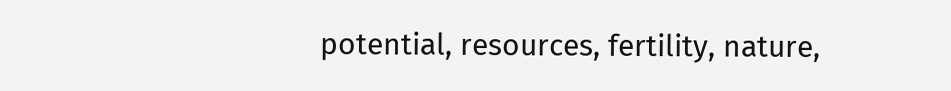potential, resources, fertility, nature,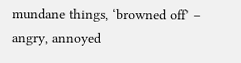mundane things, ‘browned off’ – angry, annoyed